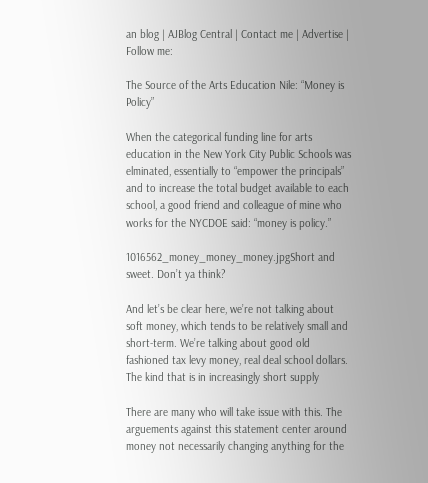an blog | AJBlog Central | Contact me | Advertise | Follow me:

The Source of the Arts Education Nile: “Money is Policy”

When the categorical funding line for arts education in the New York City Public Schools was elminated, essentially to “empower the principals” and to increase the total budget available to each school, a good friend and colleague of mine who works for the NYCDOE said: “money is policy.”

1016562_money_money_money.jpgShort and sweet. Don’t ya think?

And let’s be clear here, we’re not talking about soft money, which tends to be relatively small and short-term. We’re talking about good old fashioned tax levy money, real deal school dollars. The kind that is in increasingly short supply

There are many who will take issue with this. The arguements against this statement center around money not necessarily changing anything for the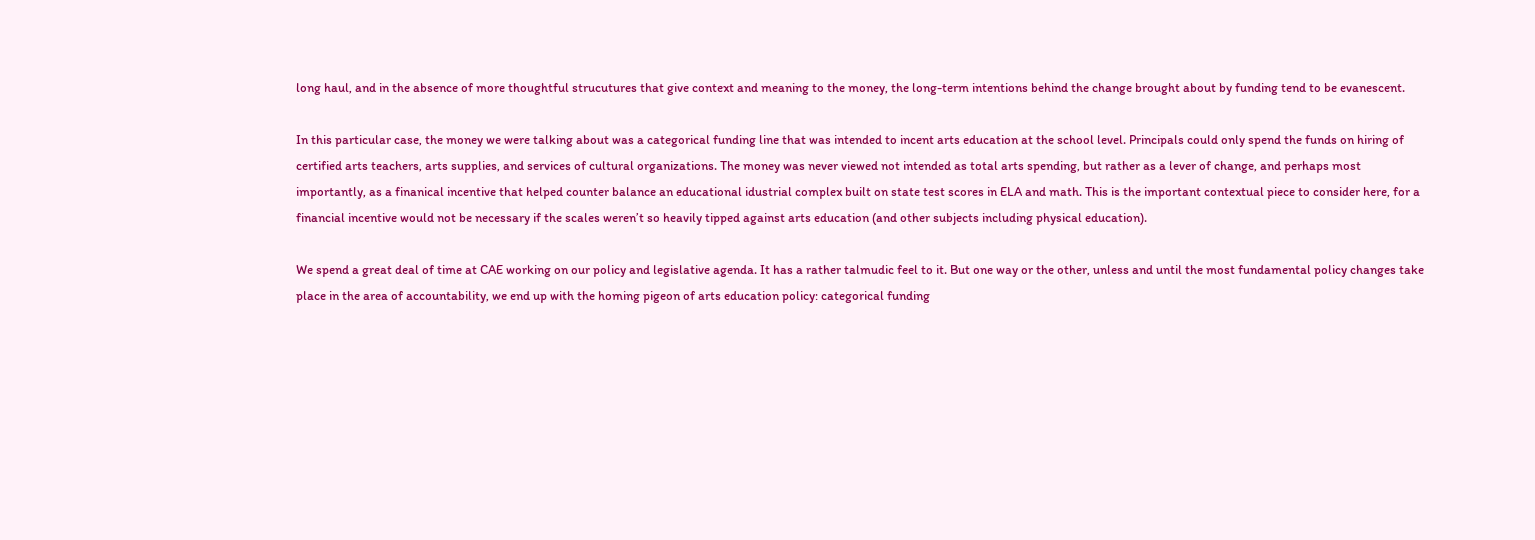long haul, and in the absence of more thoughtful strucutures that give context and meaning to the money, the long-term intentions behind the change brought about by funding tend to be evanescent.

In this particular case, the money we were talking about was a categorical funding line that was intended to incent arts education at the school level. Principals could only spend the funds on hiring of certified arts teachers, arts supplies, and services of cultural organizations. The money was never viewed not intended as total arts spending, but rather as a lever of change, and perhaps most importantly, as a finanical incentive that helped counter balance an educational idustrial complex built on state test scores in ELA and math. This is the important contextual piece to consider here, for a financial incentive would not be necessary if the scales weren’t so heavily tipped against arts education (and other subjects including physical education).

We spend a great deal of time at CAE working on our policy and legislative agenda. It has a rather talmudic feel to it. But one way or the other, unless and until the most fundamental policy changes take place in the area of accountability, we end up with the homing pigeon of arts education policy: categorical funding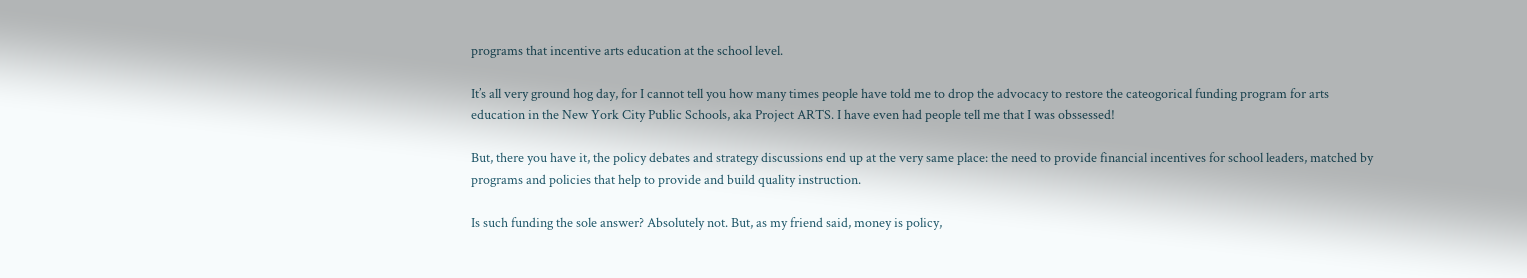programs that incentive arts education at the school level.

It’s all very ground hog day, for I cannot tell you how many times people have told me to drop the advocacy to restore the cateogorical funding program for arts education in the New York City Public Schools, aka Project ARTS. I have even had people tell me that I was obssessed!

But, there you have it, the policy debates and strategy discussions end up at the very same place: the need to provide financial incentives for school leaders, matched by programs and policies that help to provide and build quality instruction.

Is such funding the sole answer? Absolutely not. But, as my friend said, money is policy,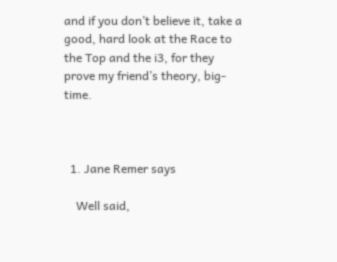and if you don’t believe it, take a good, hard look at the Race to the Top and the i3, for they prove my friend’s theory, big-time.



  1. Jane Remer says

    Well said,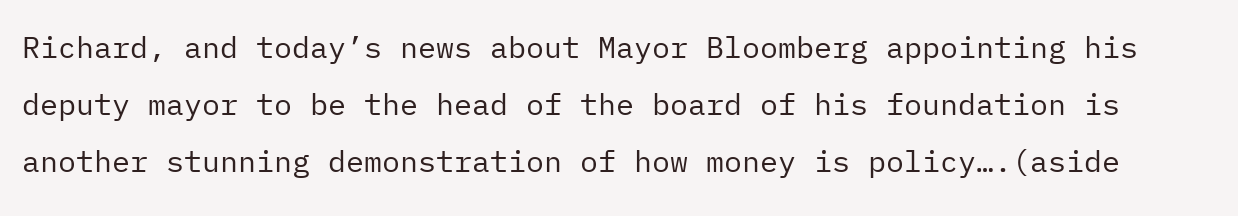Richard, and today’s news about Mayor Bloomberg appointing his deputy mayor to be the head of the board of his foundation is another stunning demonstration of how money is policy….(aside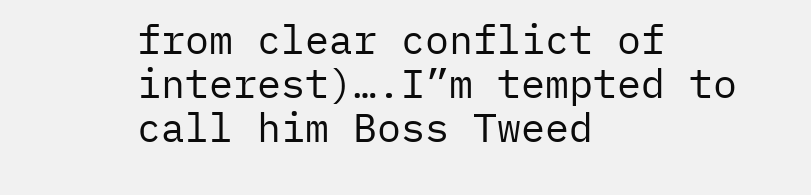from clear conflict of interest)….I”m tempted to call him Boss Tweed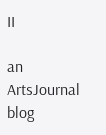II

an ArtsJournal blog